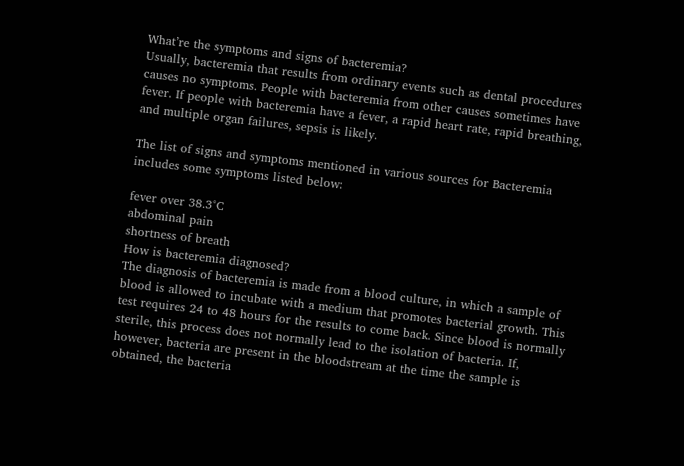What’re the symptoms and signs of bacteremia?
Usually, bacteremia that results from ordinary events such as dental procedures causes no symptoms. People with bacteremia from other causes sometimes have fever. If people with bacteremia have a fever, a rapid heart rate, rapid breathing, and multiple organ failures, sepsis is likely.

The list of signs and symptoms mentioned in various sources for Bacteremia includes some symptoms listed below:

fever over 38.3°C
abdominal pain
shortness of breath
How is bacteremia diagnosed?
The diagnosis of bacteremia is made from a blood culture, in which a sample of blood is allowed to incubate with a medium that promotes bacterial growth. This test requires 24 to 48 hours for the results to come back. Since blood is normally sterile, this process does not normally lead to the isolation of bacteria. If, however, bacteria are present in the bloodstream at the time the sample is obtained, the bacteria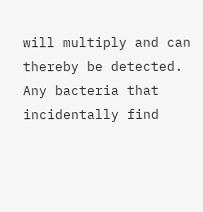will multiply and can thereby be detected. Any bacteria that incidentally find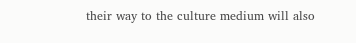their way to the culture medium will also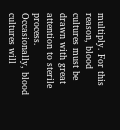multiply. For this reason, blood cultures must be drawn with great attention to sterile process. Occasionally, blood cultures will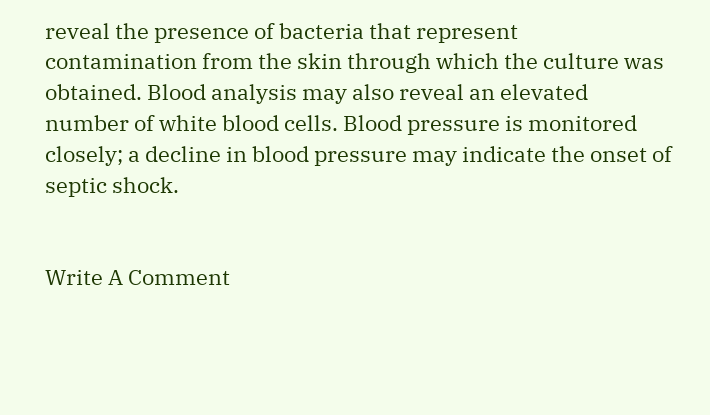reveal the presence of bacteria that represent contamination from the skin through which the culture was obtained. Blood analysis may also reveal an elevated number of white blood cells. Blood pressure is monitored closely; a decline in blood pressure may indicate the onset of septic shock.


Write A Comment